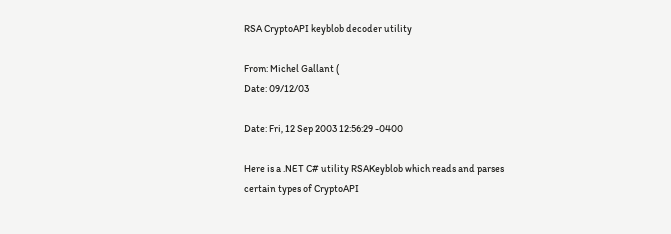RSA CryptoAPI keyblob decoder utility

From: Michel Gallant (
Date: 09/12/03

Date: Fri, 12 Sep 2003 12:56:29 -0400

Here is a .NET C# utility RSAKeyblob which reads and parses
certain types of CryptoAPI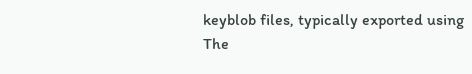keyblob files, typically exported using
The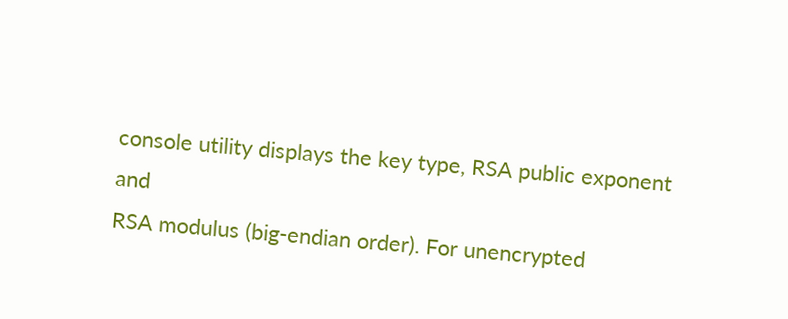console utility displays the key type, RSA public exponent and
RSA modulus (big-endian order). For unencrypted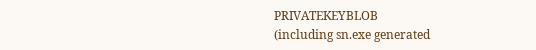PRIVATEKEYBLOB
(including sn.exe generated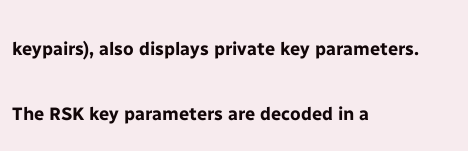keypairs), also displays private key parameters.

The RSK key parameters are decoded in a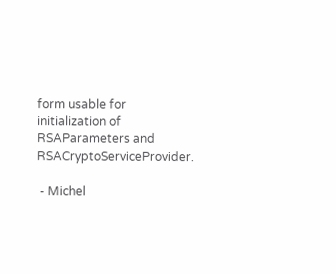form usable for initialization of
RSAParameters and RSACryptoServiceProvider.

 - Michel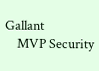Gallant
    MVP Security